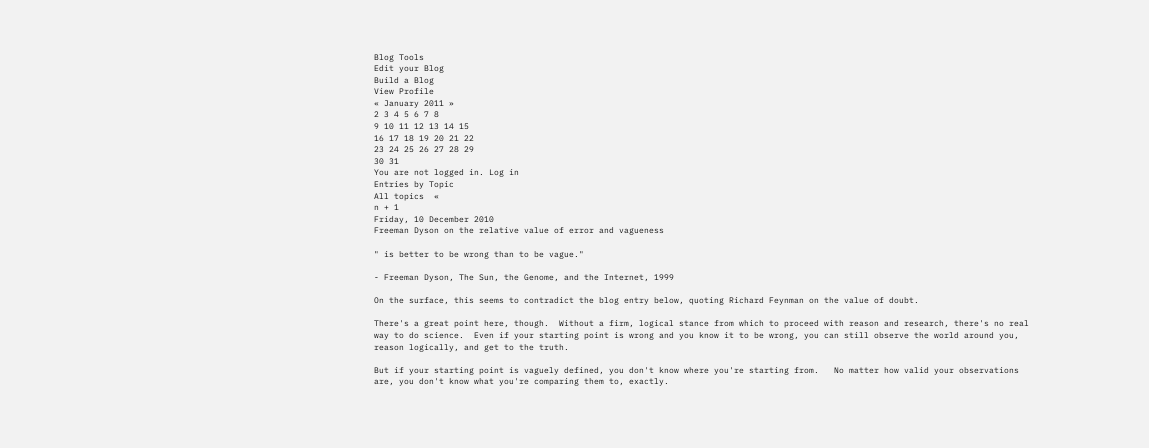Blog Tools
Edit your Blog
Build a Blog
View Profile
« January 2011 »
2 3 4 5 6 7 8
9 10 11 12 13 14 15
16 17 18 19 20 21 22
23 24 25 26 27 28 29
30 31
You are not logged in. Log in
Entries by Topic
All topics  «
n + 1
Friday, 10 December 2010
Freeman Dyson on the relative value of error and vagueness

" is better to be wrong than to be vague."

- Freeman Dyson, The Sun, the Genome, and the Internet, 1999

On the surface, this seems to contradict the blog entry below, quoting Richard Feynman on the value of doubt.

There's a great point here, though.  Without a firm, logical stance from which to proceed with reason and research, there's no real way to do science.  Even if your starting point is wrong and you know it to be wrong, you can still observe the world around you, reason logically, and get to the truth.

But if your starting point is vaguely defined, you don't know where you're starting from.   No matter how valid your observations are, you don't know what you're comparing them to, exactly.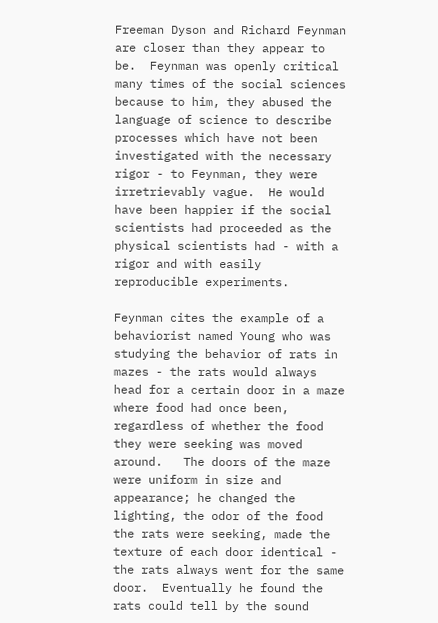Freeman Dyson and Richard Feynman are closer than they appear to be.  Feynman was openly critical many times of the social sciences because to him, they abused the language of science to describe processes which have not been investigated with the necessary rigor - to Feynman, they were irretrievably vague.  He would have been happier if the social scientists had proceeded as the physical scientists had - with a rigor and with easily reproducible experiments.

Feynman cites the example of a behaviorist named Young who was studying the behavior of rats in mazes - the rats would always head for a certain door in a maze where food had once been, regardless of whether the food they were seeking was moved around.   The doors of the maze were uniform in size and appearance; he changed the lighting, the odor of the food the rats were seeking, made the texture of each door identical - the rats always went for the same door.  Eventually he found the rats could tell by the sound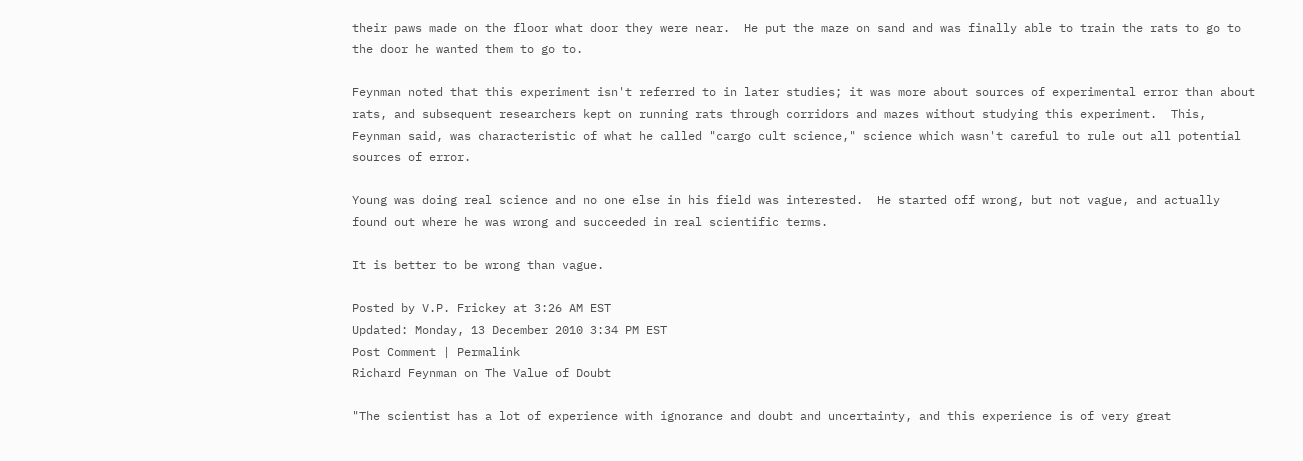their paws made on the floor what door they were near.  He put the maze on sand and was finally able to train the rats to go to the door he wanted them to go to.

Feynman noted that this experiment isn't referred to in later studies; it was more about sources of experimental error than about rats, and subsequent researchers kept on running rats through corridors and mazes without studying this experiment.  This, Feynman said, was characteristic of what he called "cargo cult science," science which wasn't careful to rule out all potential sources of error.

Young was doing real science and no one else in his field was interested.  He started off wrong, but not vague, and actually found out where he was wrong and succeeded in real scientific terms.

It is better to be wrong than vague.

Posted by V.P. Frickey at 3:26 AM EST
Updated: Monday, 13 December 2010 3:34 PM EST
Post Comment | Permalink
Richard Feynman on The Value of Doubt

"The scientist has a lot of experience with ignorance and doubt and uncertainty, and this experience is of very great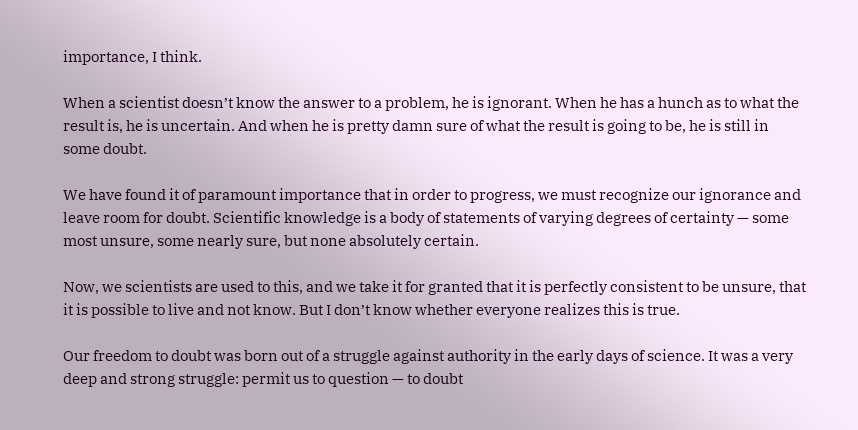importance, I think.

When a scientist doesn’t know the answer to a problem, he is ignorant. When he has a hunch as to what the result is, he is uncertain. And when he is pretty damn sure of what the result is going to be, he is still in some doubt.

We have found it of paramount importance that in order to progress, we must recognize our ignorance and leave room for doubt. Scientific knowledge is a body of statements of varying degrees of certainty — some most unsure, some nearly sure, but none absolutely certain.

Now, we scientists are used to this, and we take it for granted that it is perfectly consistent to be unsure, that it is possible to live and not know. But I don’t know whether everyone realizes this is true.

Our freedom to doubt was born out of a struggle against authority in the early days of science. It was a very deep and strong struggle: permit us to question — to doubt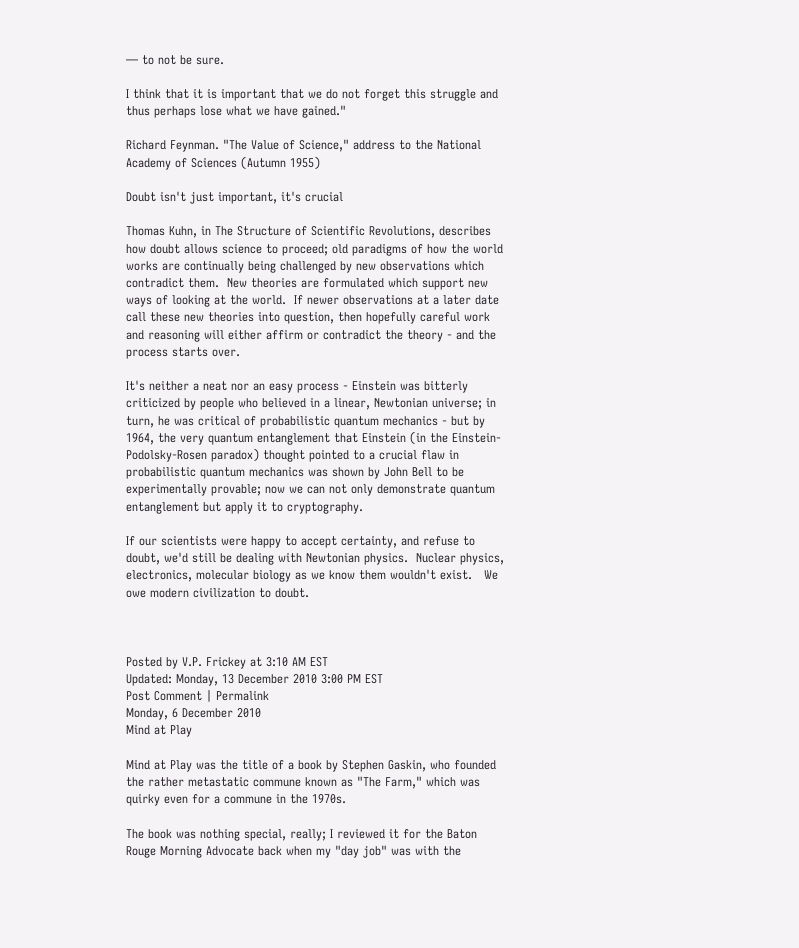— to not be sure.

I think that it is important that we do not forget this struggle and thus perhaps lose what we have gained."

Richard Feynman. "The Value of Science," address to the National Academy of Sciences (Autumn 1955)

Doubt isn't just important, it's crucial

Thomas Kuhn, in The Structure of Scientific Revolutions, describes how doubt allows science to proceed; old paradigms of how the world works are continually being challenged by new observations which contradict them.  New theories are formulated which support new ways of looking at the world.  If newer observations at a later date call these new theories into question, then hopefully careful work and reasoning will either affirm or contradict the theory - and the process starts over.

It's neither a neat nor an easy process - Einstein was bitterly criticized by people who believed in a linear, Newtonian universe; in turn, he was critical of probabilistic quantum mechanics - but by 1964, the very quantum entanglement that Einstein (in the Einstein-Podolsky-Rosen paradox) thought pointed to a crucial flaw in probabilistic quantum mechanics was shown by John Bell to be experimentally provable; now we can not only demonstrate quantum entanglement but apply it to cryptography.

If our scientists were happy to accept certainty, and refuse to doubt, we'd still be dealing with Newtonian physics.  Nuclear physics, electronics, molecular biology as we know them wouldn't exist.   We owe modern civilization to doubt.



Posted by V.P. Frickey at 3:10 AM EST
Updated: Monday, 13 December 2010 3:00 PM EST
Post Comment | Permalink
Monday, 6 December 2010
Mind at Play

Mind at Play was the title of a book by Stephen Gaskin, who founded the rather metastatic commune known as "The Farm," which was quirky even for a commune in the 1970s.

The book was nothing special, really; I reviewed it for the Baton Rouge Morning Advocate back when my "day job" was with the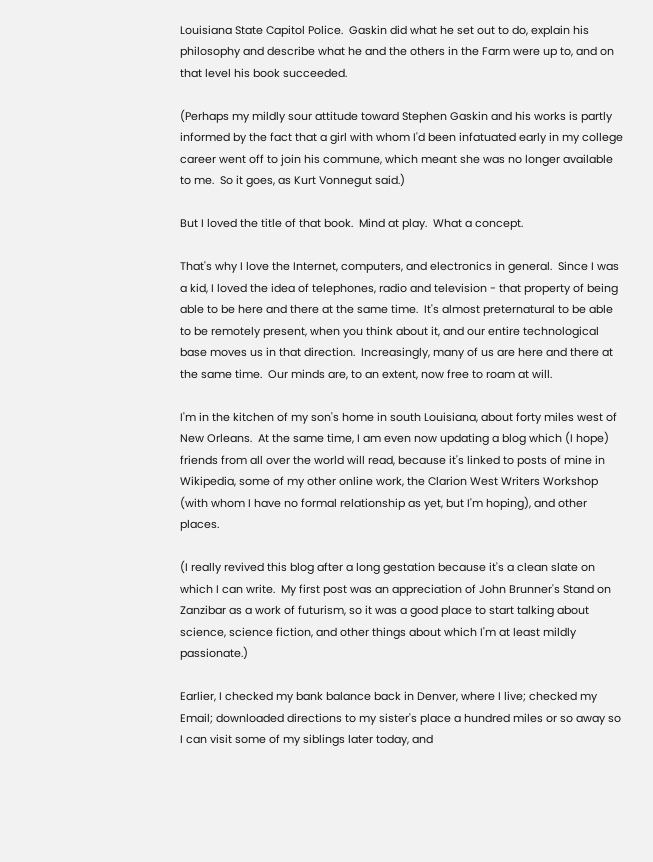Louisiana State Capitol Police.  Gaskin did what he set out to do, explain his philosophy and describe what he and the others in the Farm were up to, and on that level his book succeeded.

(Perhaps my mildly sour attitude toward Stephen Gaskin and his works is partly informed by the fact that a girl with whom I'd been infatuated early in my college career went off to join his commune, which meant she was no longer available to me.  So it goes, as Kurt Vonnegut said.)

But I loved the title of that book.  Mind at play.  What a concept.

That's why I love the Internet, computers, and electronics in general.  Since I was a kid, I loved the idea of telephones, radio and television - that property of being able to be here and there at the same time.  It's almost preternatural to be able to be remotely present, when you think about it, and our entire technological base moves us in that direction.  Increasingly, many of us are here and there at the same time.  Our minds are, to an extent, now free to roam at will.

I'm in the kitchen of my son's home in south Louisiana, about forty miles west of New Orleans.  At the same time, I am even now updating a blog which (I hope) friends from all over the world will read, because it's linked to posts of mine in Wikipedia, some of my other online work, the Clarion West Writers Workshop (with whom I have no formal relationship as yet, but I'm hoping), and other places.

(I really revived this blog after a long gestation because it's a clean slate on which I can write.  My first post was an appreciation of John Brunner's Stand on Zanzibar as a work of futurism, so it was a good place to start talking about science, science fiction, and other things about which I'm at least mildly passionate.)

Earlier, I checked my bank balance back in Denver, where I live; checked my Email; downloaded directions to my sister's place a hundred miles or so away so I can visit some of my siblings later today, and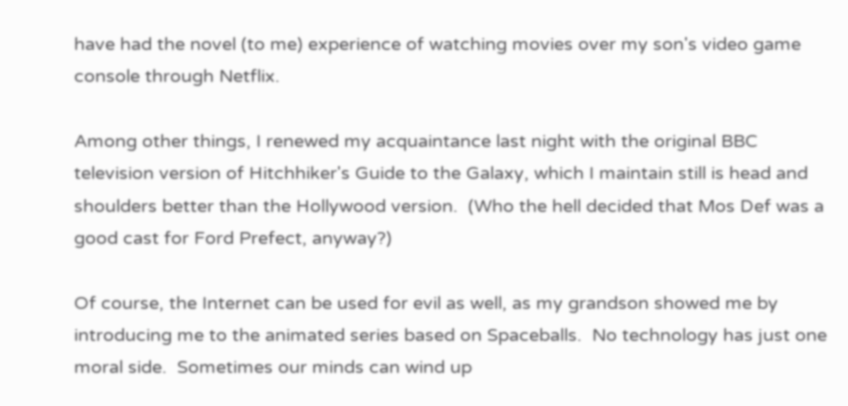have had the novel (to me) experience of watching movies over my son's video game console through Netflix.

Among other things, I renewed my acquaintance last night with the original BBC television version of Hitchhiker's Guide to the Galaxy, which I maintain still is head and shoulders better than the Hollywood version.  (Who the hell decided that Mos Def was a good cast for Ford Prefect, anyway?)

Of course, the Internet can be used for evil as well, as my grandson showed me by introducing me to the animated series based on Spaceballs.  No technology has just one moral side.  Sometimes our minds can wind up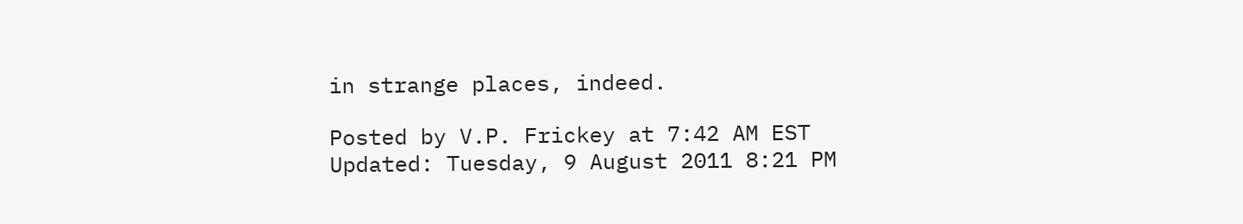in strange places, indeed.

Posted by V.P. Frickey at 7:42 AM EST
Updated: Tuesday, 9 August 2011 8:21 PM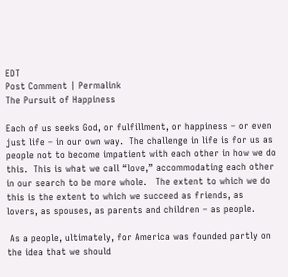EDT
Post Comment | Permalink
The Pursuit of Happiness

Each of us seeks God, or fulfillment, or happiness – or even just life – in our own way.  The challenge in life is for us as people not to become impatient with each other in how we do this.  This is what we call “love,” accommodating each other in our search to be more whole.   The extent to which we do this is the extent to which we succeed as friends, as lovers, as spouses, as parents and children – as people.

 As a people, ultimately, for America was founded partly on the idea that we should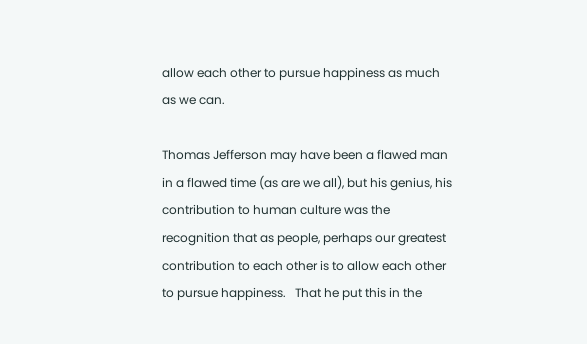allow each other to pursue happiness as much as we can.

Thomas Jefferson may have been a flawed man in a flawed time (as are we all), but his genius, his contribution to human culture was the recognition that as people, perhaps our greatest contribution to each other is to allow each other to pursue happiness.   That he put this in the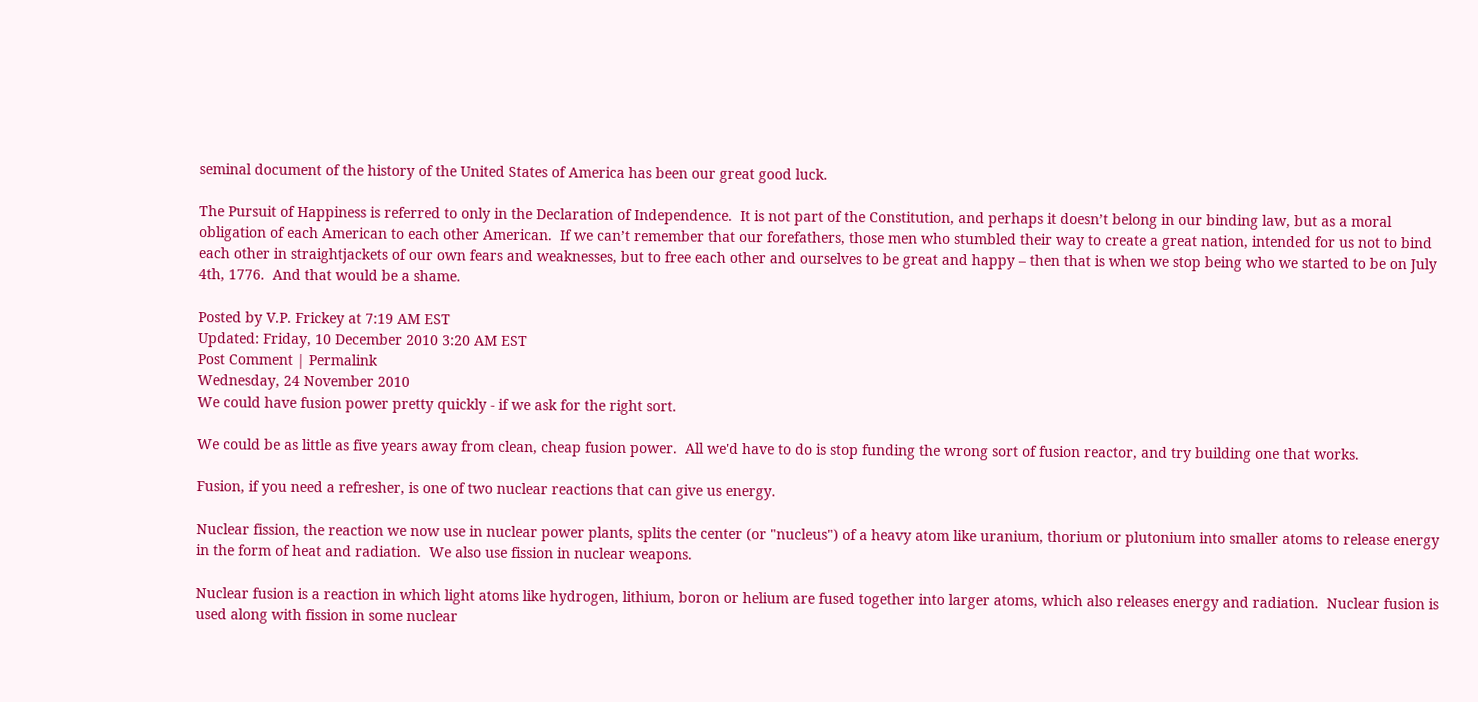seminal document of the history of the United States of America has been our great good luck.

The Pursuit of Happiness is referred to only in the Declaration of Independence.  It is not part of the Constitution, and perhaps it doesn’t belong in our binding law, but as a moral obligation of each American to each other American.  If we can’t remember that our forefathers, those men who stumbled their way to create a great nation, intended for us not to bind each other in straightjackets of our own fears and weaknesses, but to free each other and ourselves to be great and happy – then that is when we stop being who we started to be on July 4th, 1776.  And that would be a shame.

Posted by V.P. Frickey at 7:19 AM EST
Updated: Friday, 10 December 2010 3:20 AM EST
Post Comment | Permalink
Wednesday, 24 November 2010
We could have fusion power pretty quickly - if we ask for the right sort.

We could be as little as five years away from clean, cheap fusion power.  All we'd have to do is stop funding the wrong sort of fusion reactor, and try building one that works.

Fusion, if you need a refresher, is one of two nuclear reactions that can give us energy.

Nuclear fission, the reaction we now use in nuclear power plants, splits the center (or "nucleus") of a heavy atom like uranium, thorium or plutonium into smaller atoms to release energy in the form of heat and radiation.  We also use fission in nuclear weapons.

Nuclear fusion is a reaction in which light atoms like hydrogen, lithium, boron or helium are fused together into larger atoms, which also releases energy and radiation.  Nuclear fusion is used along with fission in some nuclear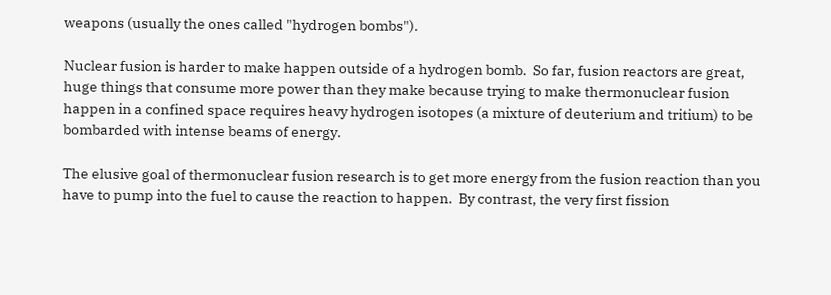weapons (usually the ones called "hydrogen bombs").

Nuclear fusion is harder to make happen outside of a hydrogen bomb.  So far, fusion reactors are great, huge things that consume more power than they make because trying to make thermonuclear fusion happen in a confined space requires heavy hydrogen isotopes (a mixture of deuterium and tritium) to be bombarded with intense beams of energy.

The elusive goal of thermonuclear fusion research is to get more energy from the fusion reaction than you have to pump into the fuel to cause the reaction to happen.  By contrast, the very first fission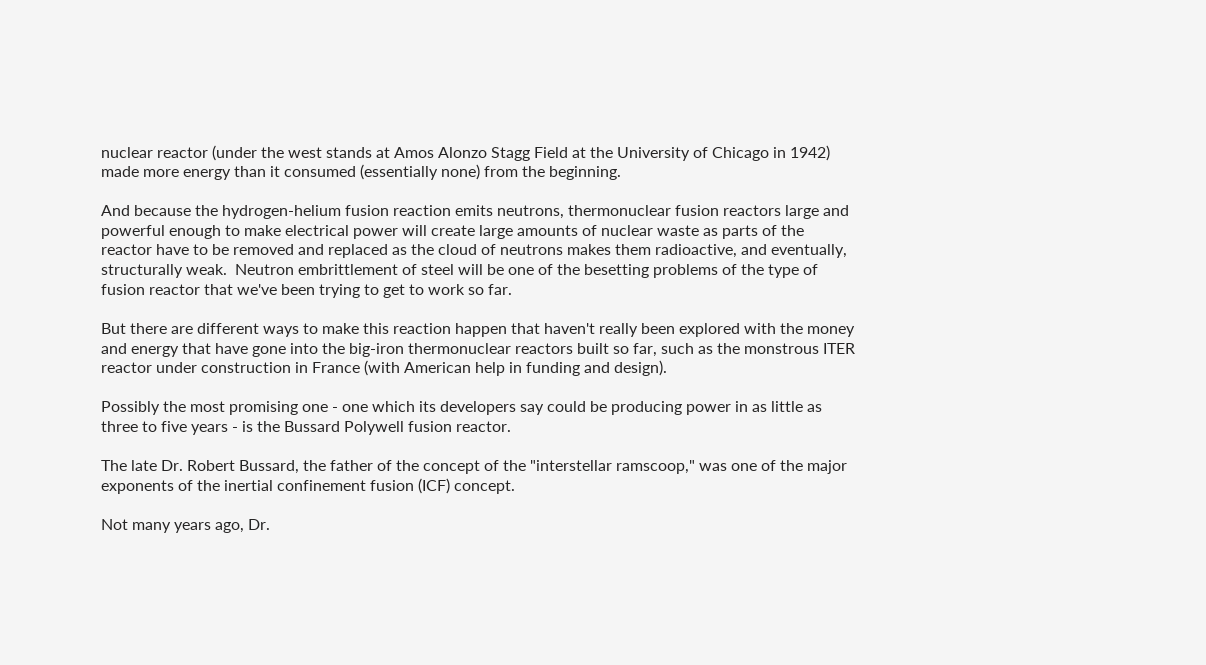nuclear reactor (under the west stands at Amos Alonzo Stagg Field at the University of Chicago in 1942) made more energy than it consumed (essentially none) from the beginning.

And because the hydrogen-helium fusion reaction emits neutrons, thermonuclear fusion reactors large and powerful enough to make electrical power will create large amounts of nuclear waste as parts of the reactor have to be removed and replaced as the cloud of neutrons makes them radioactive, and eventually, structurally weak.  Neutron embrittlement of steel will be one of the besetting problems of the type of fusion reactor that we've been trying to get to work so far.

But there are different ways to make this reaction happen that haven't really been explored with the money and energy that have gone into the big-iron thermonuclear reactors built so far, such as the monstrous ITER reactor under construction in France (with American help in funding and design).

Possibly the most promising one - one which its developers say could be producing power in as little as three to five years - is the Bussard Polywell fusion reactor.

The late Dr. Robert Bussard, the father of the concept of the "interstellar ramscoop," was one of the major exponents of the inertial confinement fusion (ICF) concept.

Not many years ago, Dr.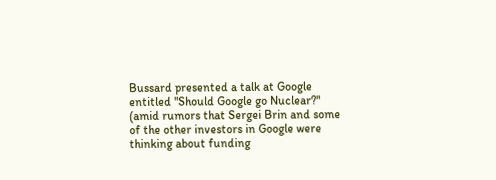Bussard presented a talk at Google entitled "Should Google go Nuclear?" (amid rumors that Sergei Brin and some of the other investors in Google were thinking about funding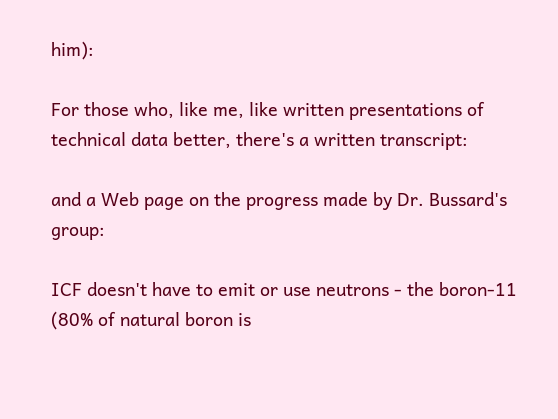him):

For those who, like me, like written presentations of technical data better, there's a written transcript:

and a Web page on the progress made by Dr. Bussard's group:

ICF doesn't have to emit or use neutrons - the boron-11 (80% of natural boron is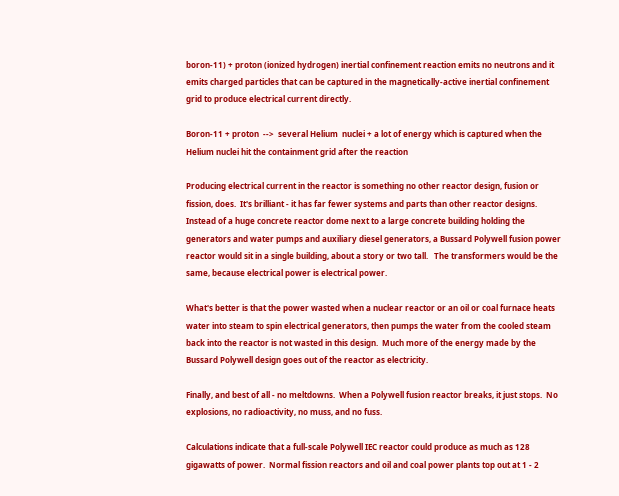boron-11) + proton (ionized hydrogen) inertial confinement reaction emits no neutrons and it emits charged particles that can be captured in the magnetically-active inertial confinement grid to produce electrical current directly.

Boron-11 + proton  -->  several Helium  nuclei + a lot of energy which is captured when the Helium nuclei hit the containment grid after the reaction

Producing electrical current in the reactor is something no other reactor design, fusion or fission, does.  It's brilliant - it has far fewer systems and parts than other reactor designs.  Instead of a huge concrete reactor dome next to a large concrete building holding the generators and water pumps and auxiliary diesel generators, a Bussard Polywell fusion power reactor would sit in a single building, about a story or two tall.   The transformers would be the same, because electrical power is electrical power.

What's better is that the power wasted when a nuclear reactor or an oil or coal furnace heats water into steam to spin electrical generators, then pumps the water from the cooled steam back into the reactor is not wasted in this design.  Much more of the energy made by the Bussard Polywell design goes out of the reactor as electricity.

Finally, and best of all - no meltdowns.  When a Polywell fusion reactor breaks, it just stops.  No explosions, no radioactivity, no muss, and no fuss.

Calculations indicate that a full-scale Polywell IEC reactor could produce as much as 128 gigawatts of power.  Normal fission reactors and oil and coal power plants top out at 1 - 2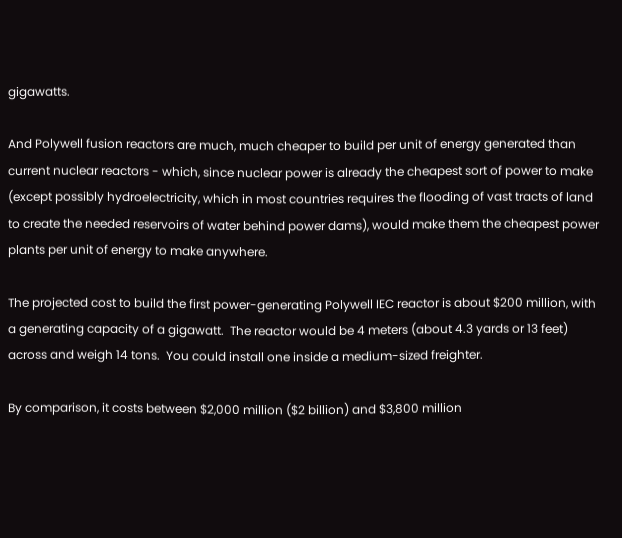gigawatts.

And Polywell fusion reactors are much, much cheaper to build per unit of energy generated than current nuclear reactors - which, since nuclear power is already the cheapest sort of power to make (except possibly hydroelectricity, which in most countries requires the flooding of vast tracts of land to create the needed reservoirs of water behind power dams), would make them the cheapest power plants per unit of energy to make anywhere.

The projected cost to build the first power-generating Polywell IEC reactor is about $200 million, with a generating capacity of a gigawatt.  The reactor would be 4 meters (about 4.3 yards or 13 feet) across and weigh 14 tons.  You could install one inside a medium-sized freighter.

By comparison, it costs between $2,000 million ($2 billion) and $3,800 million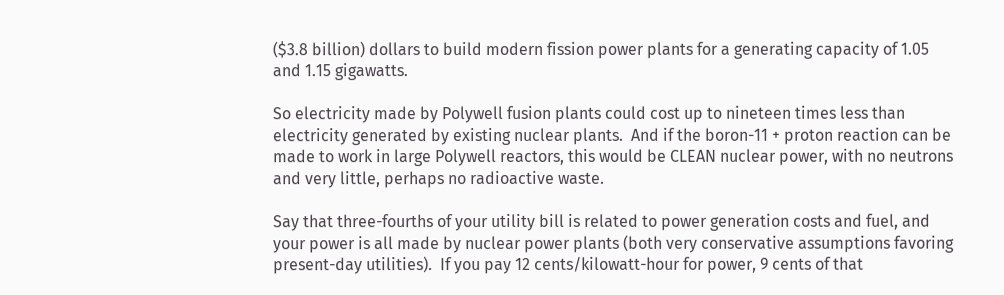($3.8 billion) dollars to build modern fission power plants for a generating capacity of 1.05 and 1.15 gigawatts.

So electricity made by Polywell fusion plants could cost up to nineteen times less than electricity generated by existing nuclear plants.  And if the boron-11 + proton reaction can be made to work in large Polywell reactors, this would be CLEAN nuclear power, with no neutrons and very little, perhaps no radioactive waste.

Say that three-fourths of your utility bill is related to power generation costs and fuel, and your power is all made by nuclear power plants (both very conservative assumptions favoring present-day utilities).  If you pay 12 cents/kilowatt-hour for power, 9 cents of that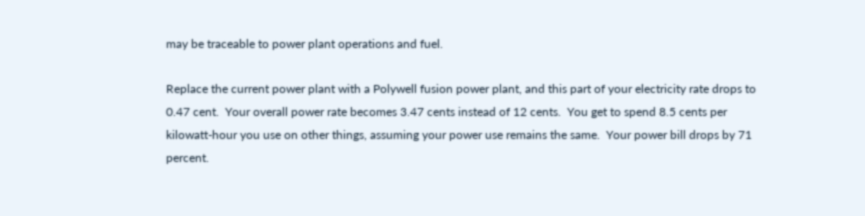may be traceable to power plant operations and fuel.

Replace the current power plant with a Polywell fusion power plant, and this part of your electricity rate drops to 0.47 cent.  Your overall power rate becomes 3.47 cents instead of 12 cents.  You get to spend 8.5 cents per kilowatt-hour you use on other things, assuming your power use remains the same.  Your power bill drops by 71 percent.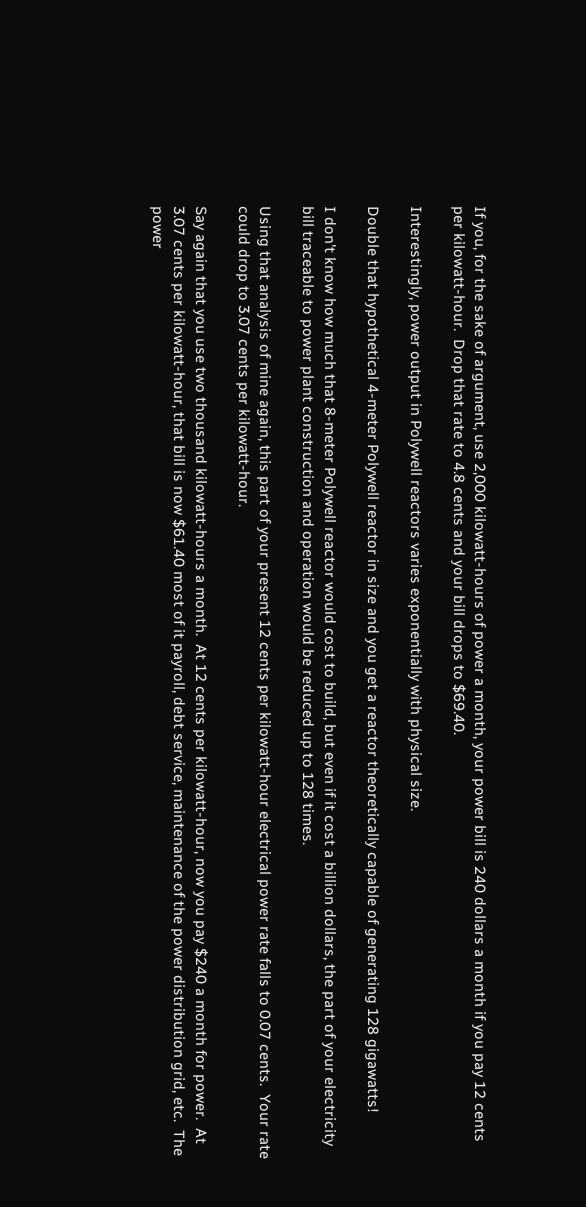If you, for the sake of argument, use 2,000 kilowatt-hours of power a month, your power bill is 240 dollars a month if you pay 12 cents per kilowatt-hour.  Drop that rate to 4.8 cents and your bill drops to $69.40.

Interestingly, power output in Polywell reactors varies exponentially with physical size.

Double that hypothetical 4-meter Polywell reactor in size and you get a reactor theoretically capable of generating 128 gigawatts!

I don't know how much that 8-meter Polywell reactor would cost to build, but even if it cost a billion dollars, the part of your electricity bill traceable to power plant construction and operation would be reduced up to 128 times.

Using that analysis of mine again, this part of your present 12 cents per kilowatt-hour electrical power rate falls to 0.07 cents.  Your rate could drop to 3.07 cents per kilowatt-hour.

Say again that you use two thousand kilowatt-hours a month.  At 12 cents per kilowatt-hour, now you pay $240 a month for power.  At 3.07 cents per kilowatt-hour, that bill is now $61.40 most of it payroll, debt service, maintenance of the power distribution grid, etc.  The power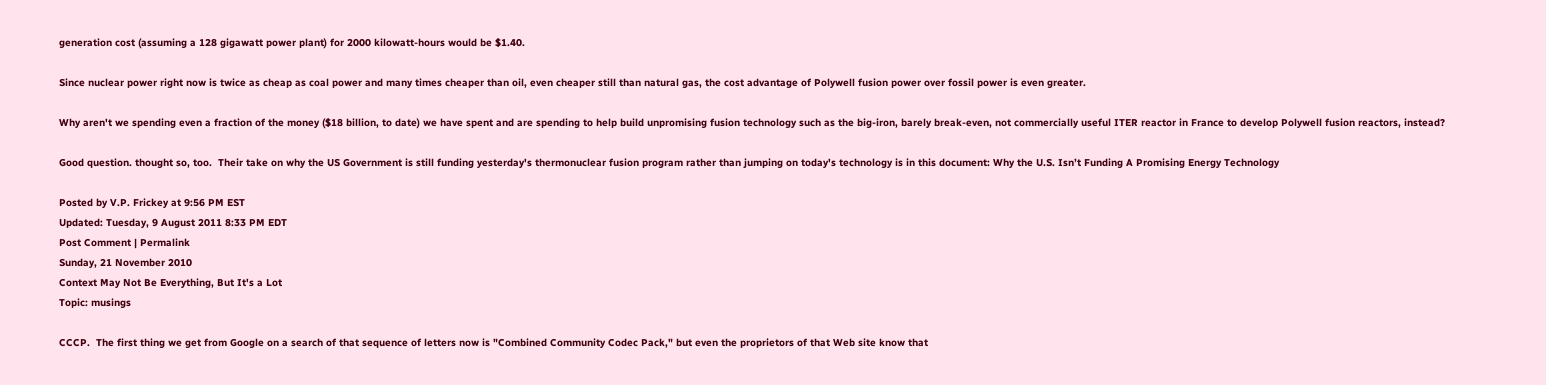generation cost (assuming a 128 gigawatt power plant) for 2000 kilowatt-hours would be $1.40.

Since nuclear power right now is twice as cheap as coal power and many times cheaper than oil, even cheaper still than natural gas, the cost advantage of Polywell fusion power over fossil power is even greater.

Why aren't we spending even a fraction of the money ($18 billion, to date) we have spent and are spending to help build unpromising fusion technology such as the big-iron, barely break-even, not commercially useful ITER reactor in France to develop Polywell fusion reactors, instead?

Good question. thought so, too.  Their take on why the US Government is still funding yesterday's thermonuclear fusion program rather than jumping on today's technology is in this document: Why the U.S. Isn’t Funding A Promising Energy Technology

Posted by V.P. Frickey at 9:56 PM EST
Updated: Tuesday, 9 August 2011 8:33 PM EDT
Post Comment | Permalink
Sunday, 21 November 2010
Context May Not Be Everything, But It's a Lot
Topic: musings

CCCP.  The first thing we get from Google on a search of that sequence of letters now is "Combined Community Codec Pack," but even the proprietors of that Web site know that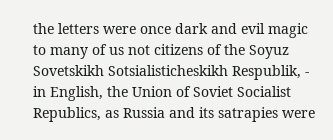the letters were once dark and evil magic to many of us not citizens of the Soyuz Sovetskikh Sotsialisticheskikh Respublik, - in English, the Union of Soviet Socialist Republics, as Russia and its satrapies were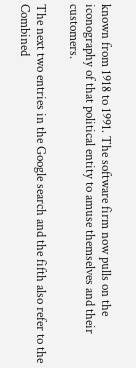known from 1918 to 1991. The software firm now pulls on the iconography of that political entity to amuse themselves and their customers.

The next two entries in the Google search and the fifth also refer to the Combined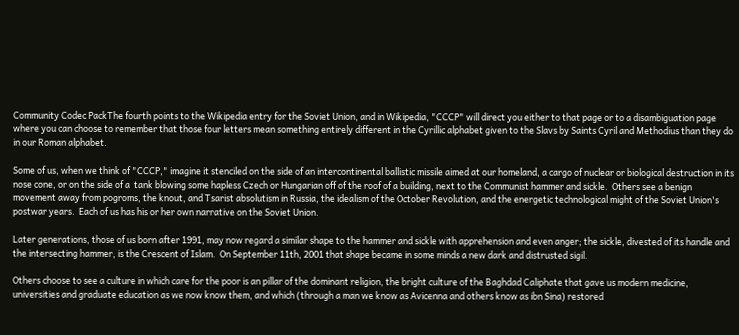Community Codec PackThe fourth points to the Wikipedia entry for the Soviet Union, and in Wikipedia, "CCCP" will direct you either to that page or to a disambiguation page where you can choose to remember that those four letters mean something entirely different in the Cyrillic alphabet given to the Slavs by Saints Cyril and Methodius than they do in our Roman alphabet.

Some of us, when we think of "CCCP," imagine it stenciled on the side of an intercontinental ballistic missile aimed at our homeland, a cargo of nuclear or biological destruction in its nose cone, or on the side of a  tank blowing some hapless Czech or Hungarian off of the roof of a building, next to the Communist hammer and sickle.  Others see a benign movement away from pogroms, the knout, and Tsarist absolutism in Russia, the idealism of the October Revolution, and the energetic technological might of the Soviet Union's postwar years.  Each of us has his or her own narrative on the Soviet Union.

Later generations, those of us born after 1991, may now regard a similar shape to the hammer and sickle with apprehension and even anger; the sickle, divested of its handle and the intersecting hammer, is the Crescent of Islam.  On September 11th, 2001 that shape became in some minds a new dark and distrusted sigil.

Others choose to see a culture in which care for the poor is an pillar of the dominant religion, the bright culture of the Baghdad Caliphate that gave us modern medicine, universities and graduate education as we now know them, and which (through a man we know as Avicenna and others know as ibn Sina) restored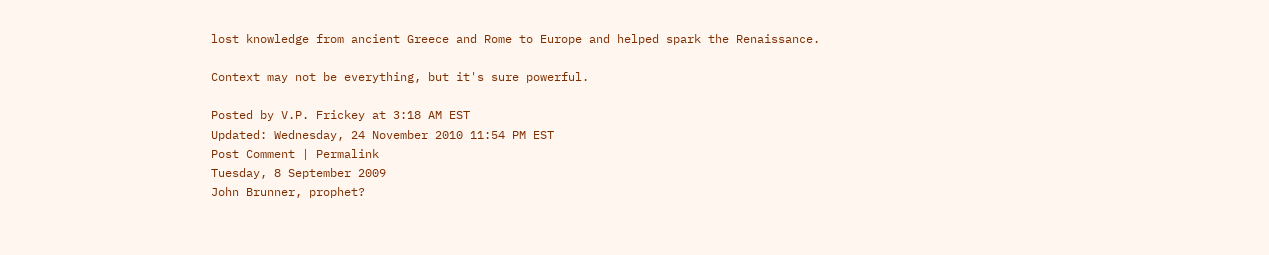lost knowledge from ancient Greece and Rome to Europe and helped spark the Renaissance.

Context may not be everything, but it's sure powerful.

Posted by V.P. Frickey at 3:18 AM EST
Updated: Wednesday, 24 November 2010 11:54 PM EST
Post Comment | Permalink
Tuesday, 8 September 2009
John Brunner, prophet?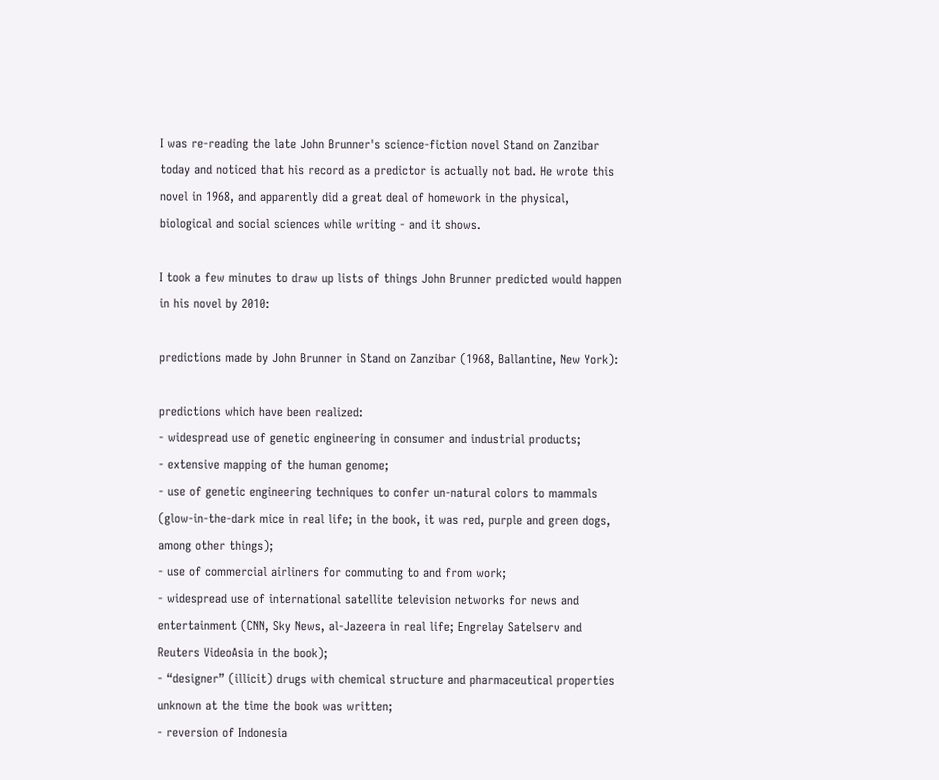I was re-reading the late John Brunner's science-fiction novel Stand on Zanzibar today and noticed that his record as a predictor is actually not bad. He wrote this novel in 1968, and apparently did a great deal of homework in the physical, biological and social sciences while writing - and it shows.

I took a few minutes to draw up lists of things John Brunner predicted would happen in his novel by 2010:

predictions made by John Brunner in Stand on Zanzibar (1968, Ballantine, New York):

predictions which have been realized:
- widespread use of genetic engineering in consumer and industrial products;
- extensive mapping of the human genome;
- use of genetic engineering techniques to confer un-natural colors to mammals (glow-in-the-dark mice in real life; in the book, it was red, purple and green dogs, among other things);
- use of commercial airliners for commuting to and from work;
- widespread use of international satellite television networks for news and entertainment (CNN, Sky News, al-Jazeera in real life; Engrelay Satelserv and Reuters VideoAsia in the book);
- “designer” (illicit) drugs with chemical structure and pharmaceutical properties unknown at the time the book was written;
- reversion of Indonesia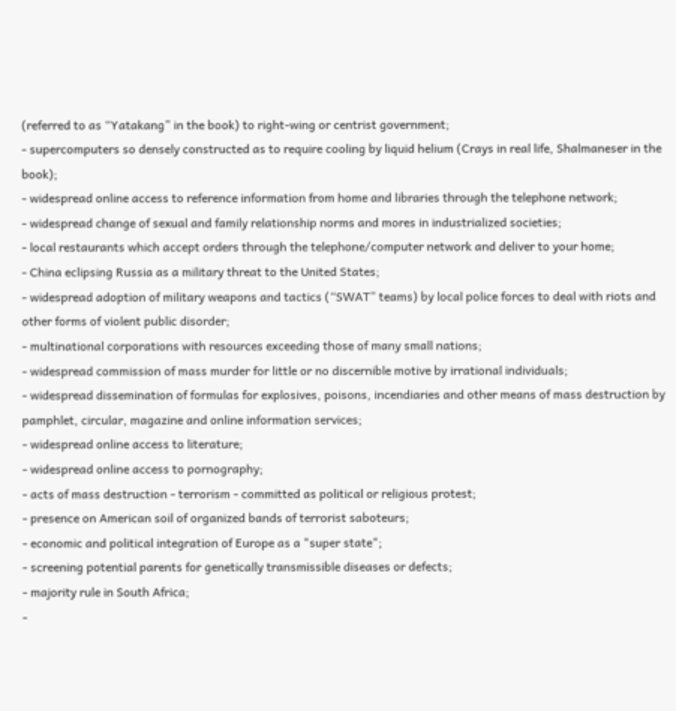(referred to as “Yatakang” in the book) to right-wing or centrist government;
- supercomputers so densely constructed as to require cooling by liquid helium (Crays in real life, Shalmaneser in the book);
- widespread online access to reference information from home and libraries through the telephone network;
- widespread change of sexual and family relationship norms and mores in industrialized societies;
- local restaurants which accept orders through the telephone/computer network and deliver to your home;
- China eclipsing Russia as a military threat to the United States;
- widespread adoption of military weapons and tactics (“SWAT” teams) by local police forces to deal with riots and other forms of violent public disorder;
- multinational corporations with resources exceeding those of many small nations;
- widespread commission of mass murder for little or no discernible motive by irrational individuals;
- widespread dissemination of formulas for explosives, poisons, incendiaries and other means of mass destruction by pamphlet, circular, magazine and online information services;
- widespread online access to literature;
- widespread online access to pornography;
- acts of mass destruction - terrorism - committed as political or religious protest;
- presence on American soil of organized bands of terrorist saboteurs;
- economic and political integration of Europe as a "super state";
- screening potential parents for genetically transmissible diseases or defects;
- majority rule in South Africa;
-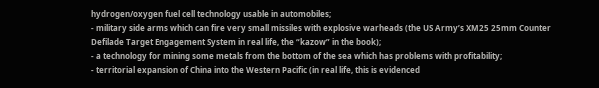hydrogen/oxygen fuel cell technology usable in automobiles;
- military side arms which can fire very small missiles with explosive warheads (the US Army’s XM25 25mm Counter Defilade Target Engagement System in real life, the “kazow” in the book);
- a technology for mining some metals from the bottom of the sea which has problems with profitability;
- territorial expansion of China into the Western Pacific (in real life, this is evidenced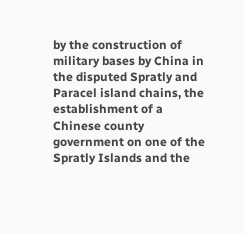by the construction of military bases by China in the disputed Spratly and Paracel island chains, the establishment of a Chinese county government on one of the Spratly Islands and the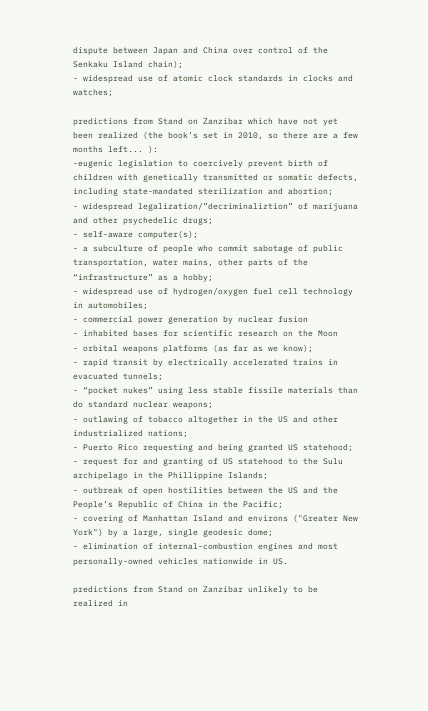dispute between Japan and China over control of the Senkaku Island chain);
- widespread use of atomic clock standards in clocks and watches;

predictions from Stand on Zanzibar which have not yet been realized (the book’s set in 2010, so there are a few months left... ):
-eugenic legislation to coercively prevent birth of children with genetically transmitted or somatic defects, including state-mandated sterilization and abortion;
- widespread legalization/”decriminaliztion” of marijuana and other psychedelic drugs;
- self-aware computer(s);
- a subculture of people who commit sabotage of public transportation, water mains, other parts of the “infrastructure” as a hobby;
- widespread use of hydrogen/oxygen fuel cell technology in automobiles;
- commercial power generation by nuclear fusion
- inhabited bases for scientific research on the Moon
- orbital weapons platforms (as far as we know);
- rapid transit by electrically accelerated trains in evacuated tunnels;
- “pocket nukes” using less stable fissile materials than do standard nuclear weapons;
- outlawing of tobacco altogether in the US and other industrialized nations;
- Puerto Rico requesting and being granted US statehood;
- request for and granting of US statehood to the Sulu archipelago in the Phillippine Islands;
- outbreak of open hostilities between the US and the People’s Republic of China in the Pacific;
- covering of Manhattan Island and environs ("Greater New York") by a large, single geodesic dome;
- elimination of internal-combustion engines and most personally-owned vehicles nationwide in US.

predictions from Stand on Zanzibar unlikely to be realized in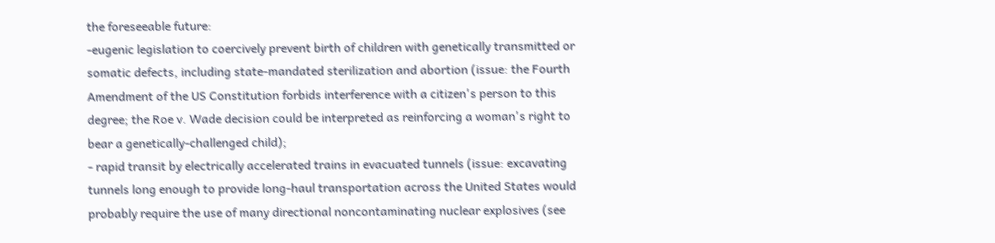the foreseeable future:
-eugenic legislation to coercively prevent birth of children with genetically transmitted or somatic defects, including state-mandated sterilization and abortion (issue: the Fourth Amendment of the US Constitution forbids interference with a citizen's person to this degree; the Roe v. Wade decision could be interpreted as reinforcing a woman's right to bear a genetically-challenged child);
- rapid transit by electrically accelerated trains in evacuated tunnels (issue: excavating tunnels long enough to provide long-haul transportation across the United States would probably require the use of many directional noncontaminating nuclear explosives (see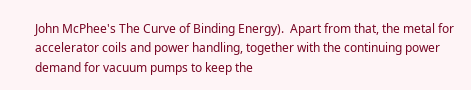John McPhee's The Curve of Binding Energy).  Apart from that, the metal for accelerator coils and power handling, together with the continuing power demand for vacuum pumps to keep the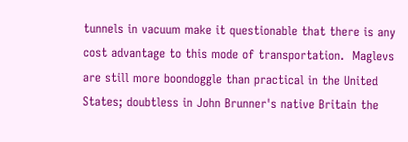tunnels in vacuum make it questionable that there is any cost advantage to this mode of transportation.  Maglevs are still more boondoggle than practical in the United States; doubtless in John Brunner's native Britain the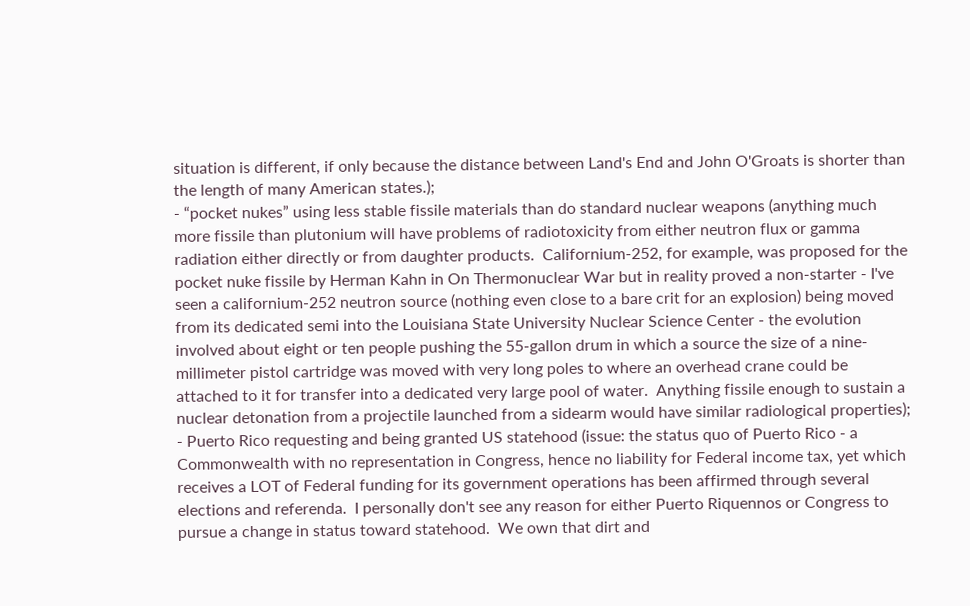situation is different, if only because the distance between Land's End and John O'Groats is shorter than the length of many American states.);
- “pocket nukes” using less stable fissile materials than do standard nuclear weapons (anything much more fissile than plutonium will have problems of radiotoxicity from either neutron flux or gamma radiation either directly or from daughter products.  Californium-252, for example, was proposed for the pocket nuke fissile by Herman Kahn in On Thermonuclear War but in reality proved a non-starter - I've seen a californium-252 neutron source (nothing even close to a bare crit for an explosion) being moved from its dedicated semi into the Louisiana State University Nuclear Science Center - the evolution involved about eight or ten people pushing the 55-gallon drum in which a source the size of a nine-millimeter pistol cartridge was moved with very long poles to where an overhead crane could be attached to it for transfer into a dedicated very large pool of water.  Anything fissile enough to sustain a nuclear detonation from a projectile launched from a sidearm would have similar radiological properties);
- Puerto Rico requesting and being granted US statehood (issue: the status quo of Puerto Rico - a Commonwealth with no representation in Congress, hence no liability for Federal income tax, yet which receives a LOT of Federal funding for its government operations has been affirmed through several elections and referenda.  I personally don't see any reason for either Puerto Riquennos or Congress to pursue a change in status toward statehood.  We own that dirt and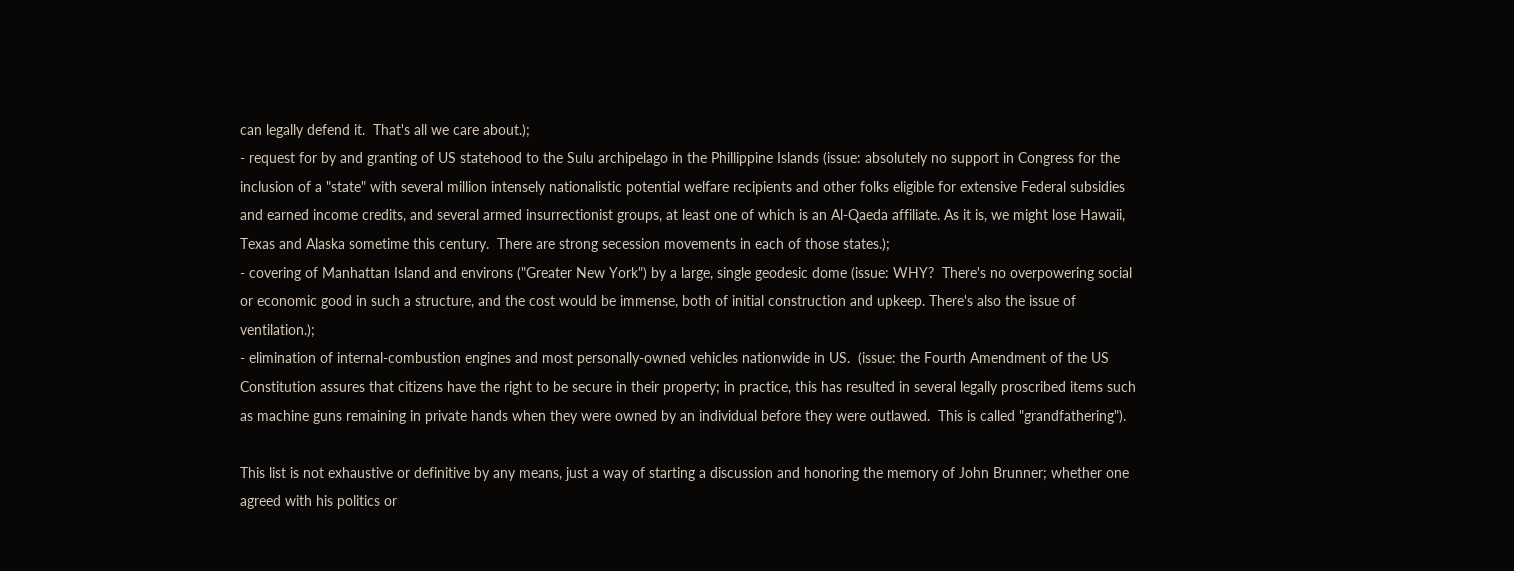can legally defend it.  That's all we care about.);
- request for by and granting of US statehood to the Sulu archipelago in the Phillippine Islands (issue: absolutely no support in Congress for the inclusion of a "state" with several million intensely nationalistic potential welfare recipients and other folks eligible for extensive Federal subsidies and earned income credits, and several armed insurrectionist groups, at least one of which is an Al-Qaeda affiliate. As it is, we might lose Hawaii, Texas and Alaska sometime this century.  There are strong secession movements in each of those states.);
- covering of Manhattan Island and environs ("Greater New York") by a large, single geodesic dome (issue: WHY?  There's no overpowering social or economic good in such a structure, and the cost would be immense, both of initial construction and upkeep. There's also the issue of ventilation.);
- elimination of internal-combustion engines and most personally-owned vehicles nationwide in US.  (issue: the Fourth Amendment of the US Constitution assures that citizens have the right to be secure in their property; in practice, this has resulted in several legally proscribed items such as machine guns remaining in private hands when they were owned by an individual before they were outlawed.  This is called "grandfathering").

This list is not exhaustive or definitive by any means, just a way of starting a discussion and honoring the memory of John Brunner; whether one agreed with his politics or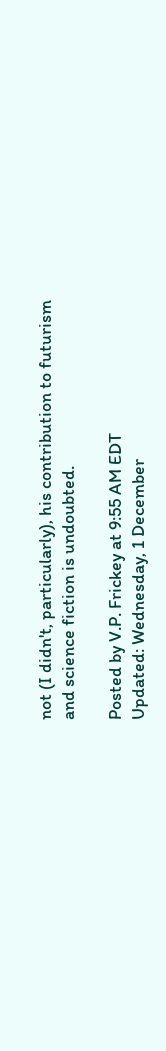not (I didn't, particularly), his contribution to futurism and science fiction is undoubted.

Posted by V.P. Frickey at 9:55 AM EDT
Updated: Wednesday, 1 December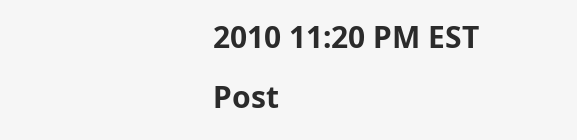2010 11:20 PM EST
Post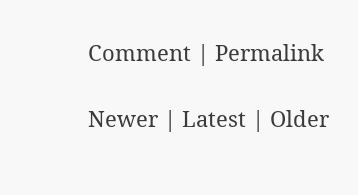Comment | Permalink

Newer | Latest | Older